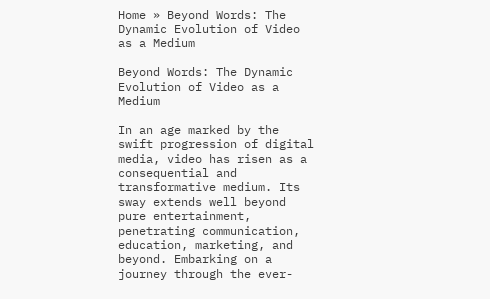Home » Beyond Words: The Dynamic Evolution of Video as a Medium

Beyond Words: The Dynamic Evolution of Video as a Medium

In an age marked by the swift progression of digital media, video has risen as a consequential and transformative medium. Its sway extends well beyond pure entertainment, penetrating communication, education, marketing, and beyond. Embarking on a journey through the ever-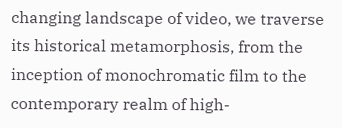changing landscape of video, we traverse its historical metamorphosis, from the inception of monochromatic film to the contemporary realm of high-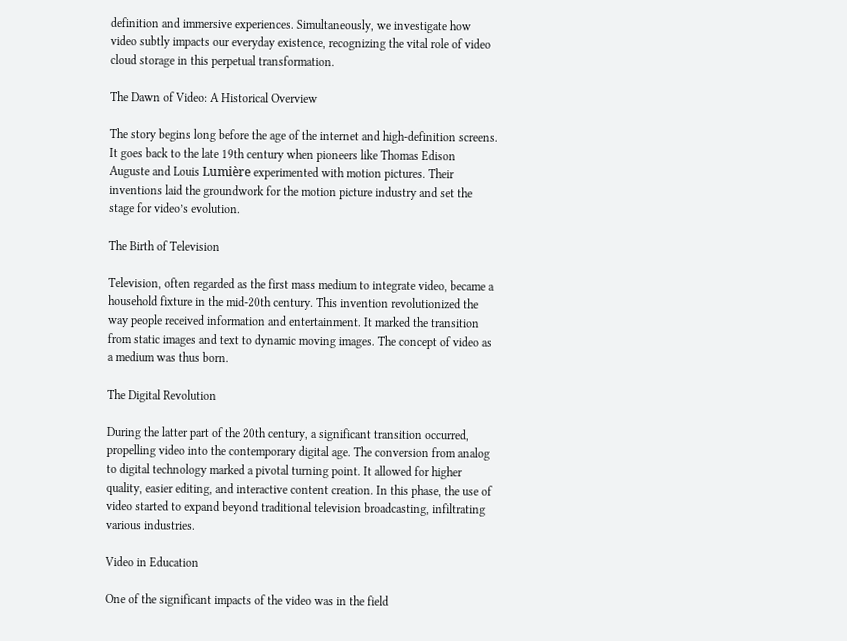definition and immersive experiences. Simultaneously, we investigate how video subtly impacts our everyday existence, recognizing the vital role of video cloud storage in this perpetual transformation.

The Dawn of Video: A Historical Overview

The story begins long before the age of the internet and high-definition screens. It goes back to the late 19th century when pioneers like Thomas Edison Auguste and Louis Lumière experimented with motion pictures. Their inventions laid the groundwork for the motion picture industry and set the stage for video’s evolution.

The Birth of Television

Television, often regarded as the first mass medium to integrate video, became a household fixture in the mid-20th century. This invention revolutionized the way people received information and entertainment. It marked the transition from static images and text to dynamic moving images. The concept of video as a medium was thus born.

The Digital Revolution

During the latter part of the 20th century, a significant transition occurred, propelling video into the contemporary digital age. The conversion from analog to digital technology marked a pivotal turning point. It allowed for higher quality, easier editing, and interactive content creation. In this phase, the use of video started to expand beyond traditional television broadcasting, infiltrating various industries.

Video in Education

One of the significant impacts of the video was in the field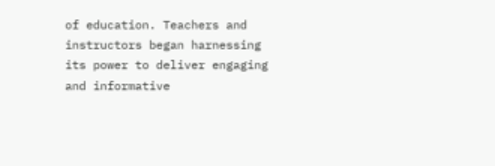of education. Teachers and instructors began harnessing its power to deliver engaging and informative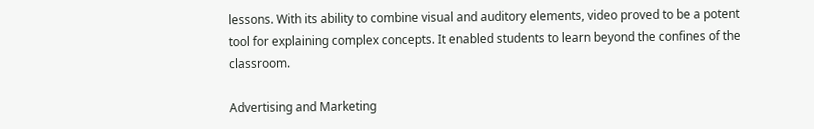lessons. With its ability to combine visual and auditory elements, video proved to be a potent tool for explaining complex concepts. It enabled students to learn beyond the confines of the classroom.

Advertising and Marketing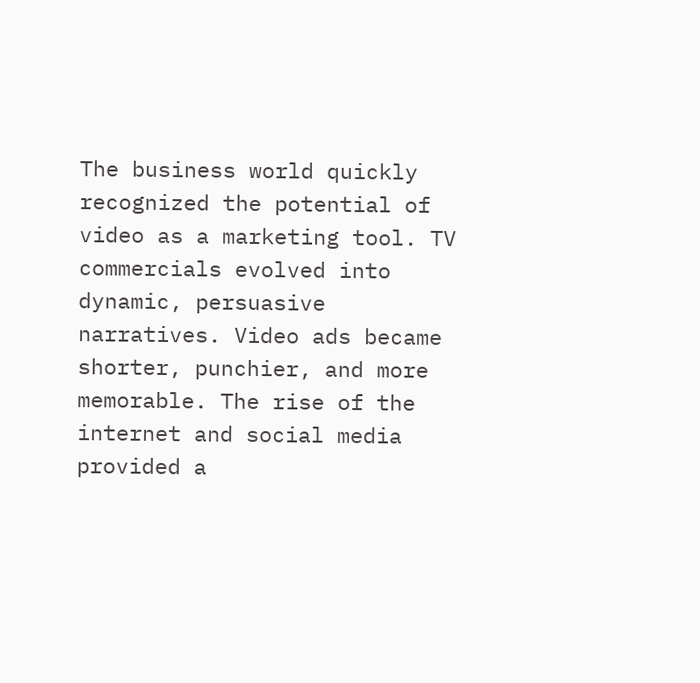The business world quickly recognized the potential of video as a marketing tool. TV commercials evolved into dynamic, persuasive narratives. Video ads became shorter, punchier, and more memorable. The rise of the internet and social media provided a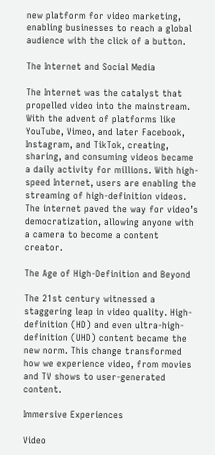new platform for video marketing, enabling businesses to reach a global audience with the click of a button.

The Internet and Social Media

The Internet was the catalyst that propelled video into the mainstream. With the advent of platforms like YouTube, Vimeo, and later Facebook, Instagram, and TikTok, creating, sharing, and consuming videos became a daily activity for millions. With high-speed Internet, users are enabling the streaming of high-definition videos. The internet paved the way for video’s democratization, allowing anyone with a camera to become a content creator.

The Age of High-Definition and Beyond

The 21st century witnessed a staggering leap in video quality. High-definition (HD) and even ultra-high-definition (UHD) content became the new norm. This change transformed how we experience video, from movies and TV shows to user-generated content.

Immersive Experiences

Video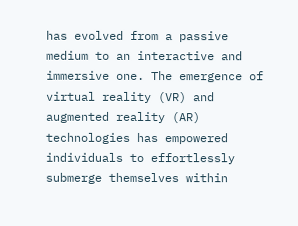has evolved from a passive medium to an interactive and immersive one. The emergence of virtual reality (VR) and augmented reality (AR) technologies has empowered individuals to effortlessly submerge themselves within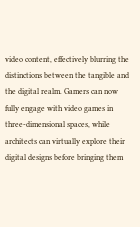video content, effectively blurring the distinctions between the tangible and the digital realm. Gamers can now fully engage with video games in three-dimensional spaces, while architects can virtually explore their digital designs before bringing them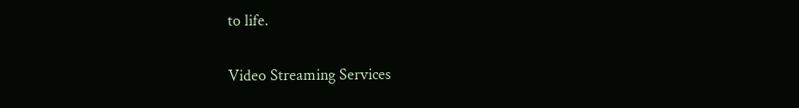to life.

Video Streaming Services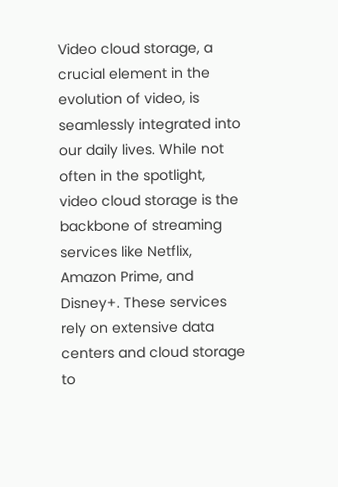Video cloud storage, a crucial element in the evolution of video, is seamlessly integrated into our daily lives. While not often in the spotlight, video cloud storage is the backbone of streaming services like Netflix, Amazon Prime, and Disney+. These services rely on extensive data centers and cloud storage to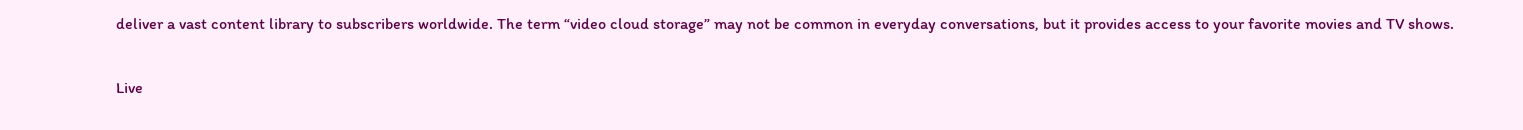deliver a vast content library to subscribers worldwide. The term “video cloud storage” may not be common in everyday conversations, but it provides access to your favorite movies and TV shows.

Live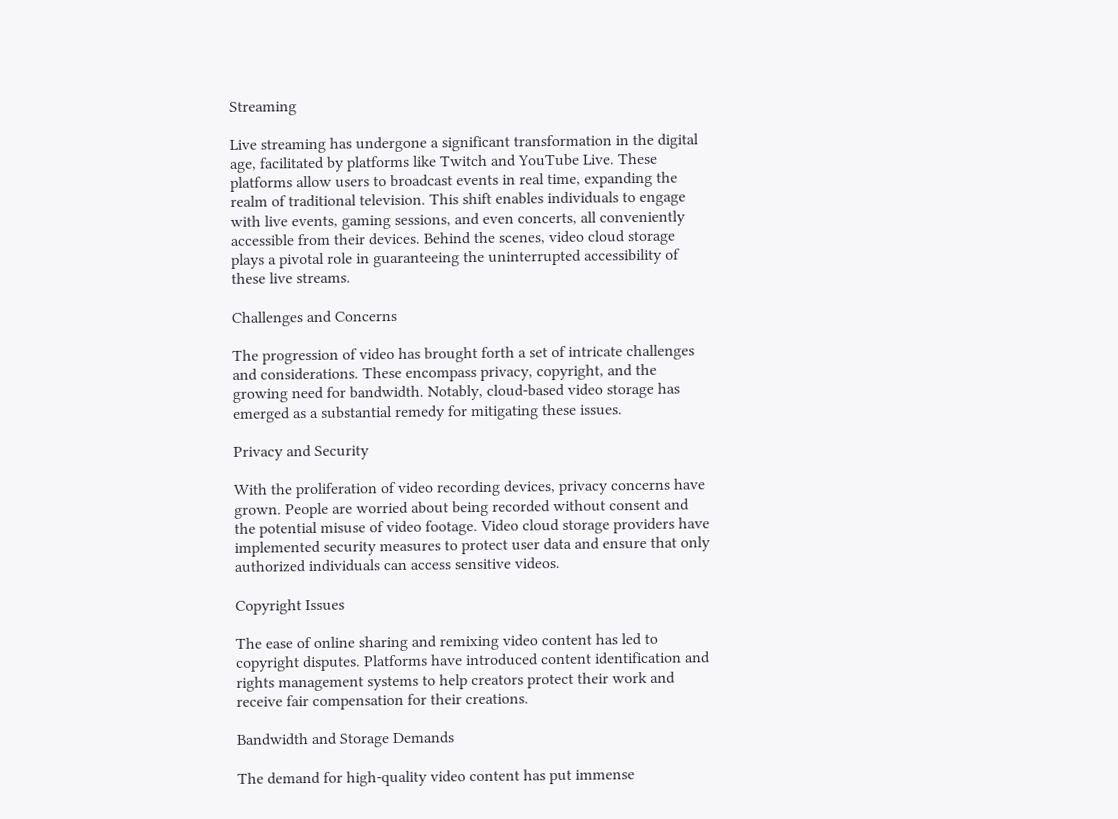Streaming

Live streaming has undergone a significant transformation in the digital age, facilitated by platforms like Twitch and YouTube Live. These platforms allow users to broadcast events in real time, expanding the realm of traditional television. This shift enables individuals to engage with live events, gaming sessions, and even concerts, all conveniently accessible from their devices. Behind the scenes, video cloud storage plays a pivotal role in guaranteeing the uninterrupted accessibility of these live streams.

Challenges and Concerns

The progression of video has brought forth a set of intricate challenges and considerations. These encompass privacy, copyright, and the growing need for bandwidth. Notably, cloud-based video storage has emerged as a substantial remedy for mitigating these issues.

Privacy and Security

With the proliferation of video recording devices, privacy concerns have grown. People are worried about being recorded without consent and the potential misuse of video footage. Video cloud storage providers have implemented security measures to protect user data and ensure that only authorized individuals can access sensitive videos.

Copyright Issues

The ease of online sharing and remixing video content has led to copyright disputes. Platforms have introduced content identification and rights management systems to help creators protect their work and receive fair compensation for their creations.

Bandwidth and Storage Demands

The demand for high-quality video content has put immense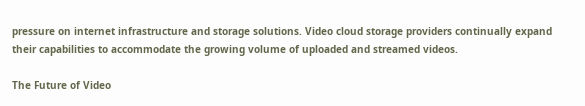pressure on internet infrastructure and storage solutions. Video cloud storage providers continually expand their capabilities to accommodate the growing volume of uploaded and streamed videos.

The Future of Video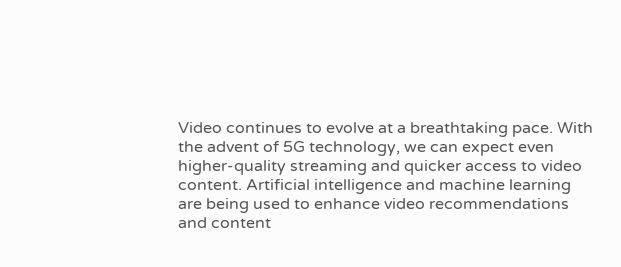Video continues to evolve at a breathtaking pace. With the advent of 5G technology, we can expect even higher-quality streaming and quicker access to video content. Artificial intelligence and machine learning are being used to enhance video recommendations and content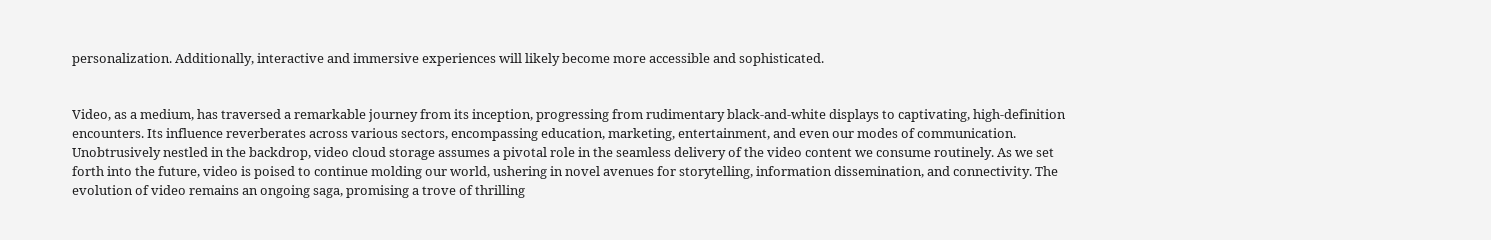personalization. Additionally, interactive and immersive experiences will likely become more accessible and sophisticated.


Video, as a medium, has traversed a remarkable journey from its inception, progressing from rudimentary black-and-white displays to captivating, high-definition encounters. Its influence reverberates across various sectors, encompassing education, marketing, entertainment, and even our modes of communication. Unobtrusively nestled in the backdrop, video cloud storage assumes a pivotal role in the seamless delivery of the video content we consume routinely. As we set forth into the future, video is poised to continue molding our world, ushering in novel avenues for storytelling, information dissemination, and connectivity. The evolution of video remains an ongoing saga, promising a trove of thrilling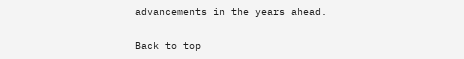advancements in the years ahead.

Back to top